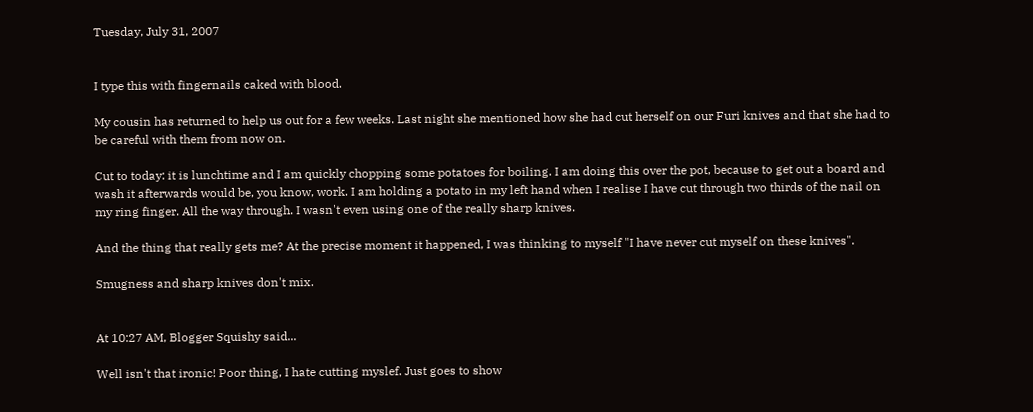Tuesday, July 31, 2007


I type this with fingernails caked with blood.

My cousin has returned to help us out for a few weeks. Last night she mentioned how she had cut herself on our Furi knives and that she had to be careful with them from now on.

Cut to today: it is lunchtime and I am quickly chopping some potatoes for boiling. I am doing this over the pot, because to get out a board and wash it afterwards would be, you know, work. I am holding a potato in my left hand when I realise I have cut through two thirds of the nail on my ring finger. All the way through. I wasn't even using one of the really sharp knives.

And the thing that really gets me? At the precise moment it happened, I was thinking to myself "I have never cut myself on these knives".

Smugness and sharp knives don't mix.


At 10:27 AM, Blogger Squishy said...

Well isn't that ironic! Poor thing, I hate cutting myslef. Just goes to show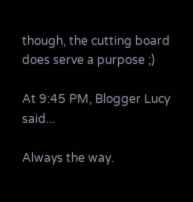though, the cutting board does serve a purpose ;)

At 9:45 PM, Blogger Lucy said...

Always the way.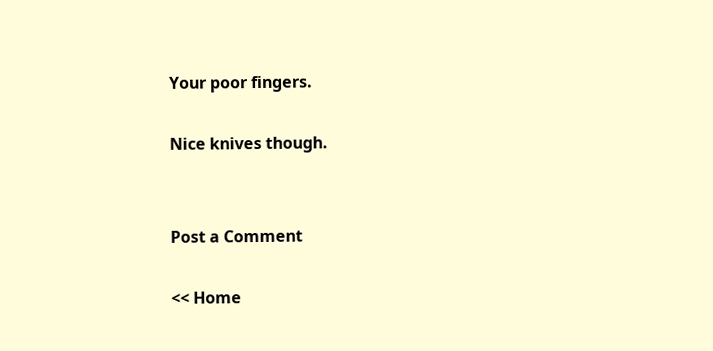Your poor fingers.

Nice knives though.


Post a Comment

<< Home